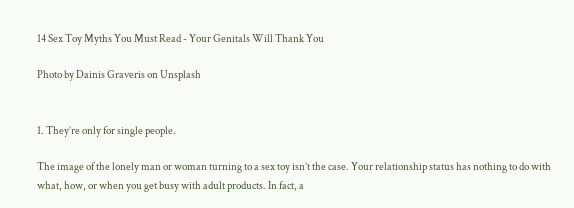14 Sex Toy Myths You Must Read - Your Genitals Will Thank You

Photo by Dainis Graveris on Unsplash


1. They’re only for single people.

The image of the lonely man or woman turning to a sex toy isn’t the case. Your relationship status has nothing to do with what, how, or when you get busy with adult products. In fact, a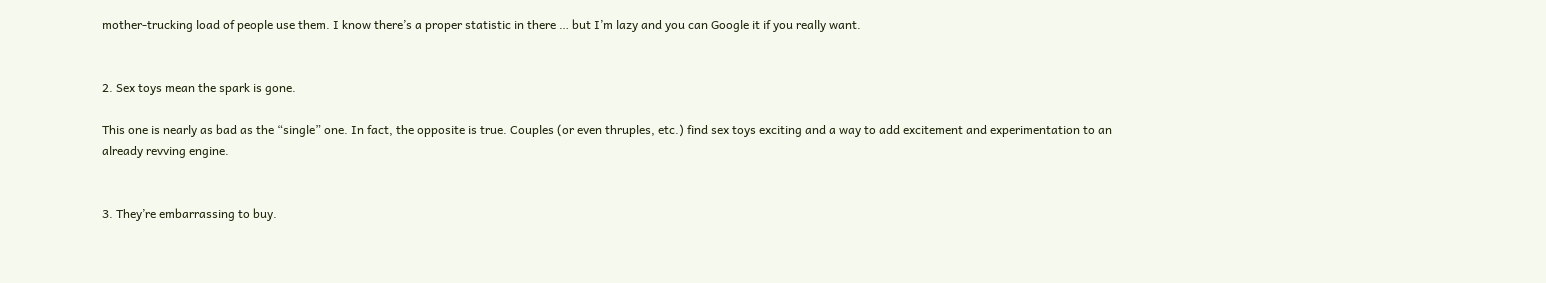mother-trucking load of people use them. I know there’s a proper statistic in there … but I’m lazy and you can Google it if you really want.


2. Sex toys mean the spark is gone.

This one is nearly as bad as the “single” one. In fact, the opposite is true. Couples (or even thruples, etc.) find sex toys exciting and a way to add excitement and experimentation to an already revving engine.


3. They’re embarrassing to buy.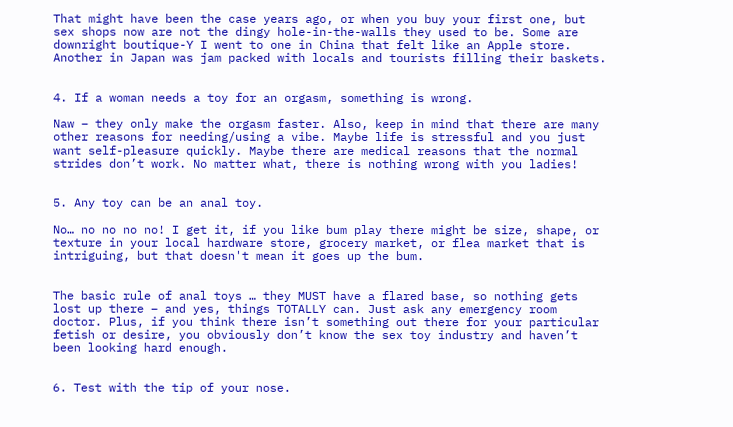That might have been the case years ago, or when you buy your first one, but sex shops now are not the dingy hole-in-the-walls they used to be. Some are downright boutique-Y I went to one in China that felt like an Apple store. Another in Japan was jam packed with locals and tourists filling their baskets.


4. If a woman needs a toy for an orgasm, something is wrong.

Naw – they only make the orgasm faster. Also, keep in mind that there are many other reasons for needing/using a vibe. Maybe life is stressful and you just want self-pleasure quickly. Maybe there are medical reasons that the normal strides don’t work. No matter what, there is nothing wrong with you ladies!


5. Any toy can be an anal toy.

No… no no no no! I get it, if you like bum play there might be size, shape, or texture in your local hardware store, grocery market, or flea market that is intriguing, but that doesn't mean it goes up the bum.


The basic rule of anal toys … they MUST have a flared base, so nothing gets lost up there – and yes, things TOTALLY can. Just ask any emergency room doctor. Plus, if you think there isn’t something out there for your particular fetish or desire, you obviously don’t know the sex toy industry and haven’t been looking hard enough.


6. Test with the tip of your nose.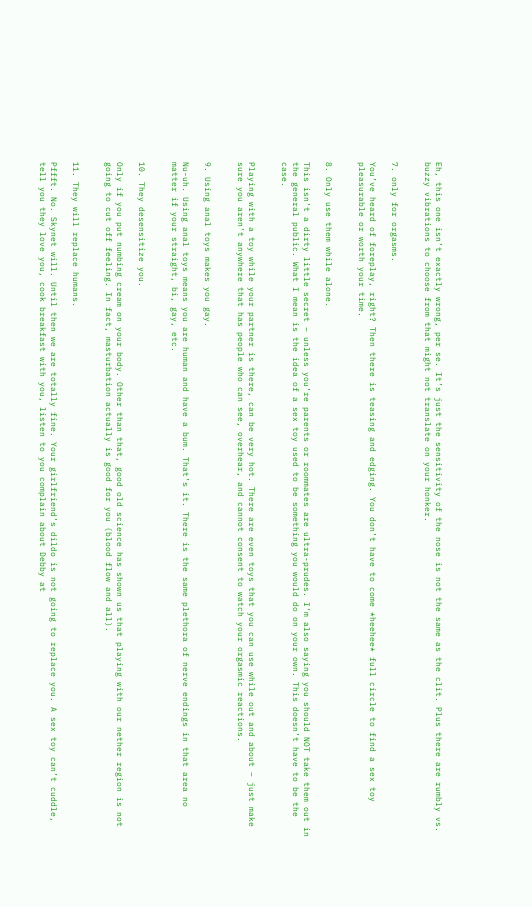Eh, this one isn’t exactly wrong, per se. It’s just the sensitivity of the nose is not the same as the clit. Plus there are rumbly vs. buzzy vibrations to choose from that might not translate on your honker.


7. only for orgasms.

You’ve heard of foreplay, right? Then there is teasing and edging. You don’t have to come *heehee* full circle to find a sex toy pleasurable or worth your time.


8. Only use them while alone.

This isn’t a dirty little secret – unless you’re parents or roommates are ultra-prudes. I’m also saying you should NOT take them out in the general public. What I mean is the idea of a sex toy used to be something you would do on your own. This doesn’t have to be the case.


Playing with a toy while your partner is there, can be very hot. There are even toys that you can use while out and about – just make sure you aren’t anywhere that has people who can see, overhear, and cannot consent to watch your orgasmic reactions.


9. Using anal toys makes you gay.

Nu-uh. Using anal toys means you are human and have a bum. That’s it. There is the same plethora of nerve endings in that area no matter if your straight, bi, gay, etc.


10. They desensitize you.

Only if you put numbing cream on your body. Other than that, good old science has shown us that playing with our nether region is not going to cut off feeling. In fact, masturbation actually is good for you (blood flow and all).


11. They will replace humans.

Pffft. No. Skynet will. Until then we are totally fine. Your girlfriend’s dildo is not going to replace you. A sex toy can’t cuddle, tell you they love you, cook breakfast with you, listen to you complain about Debby at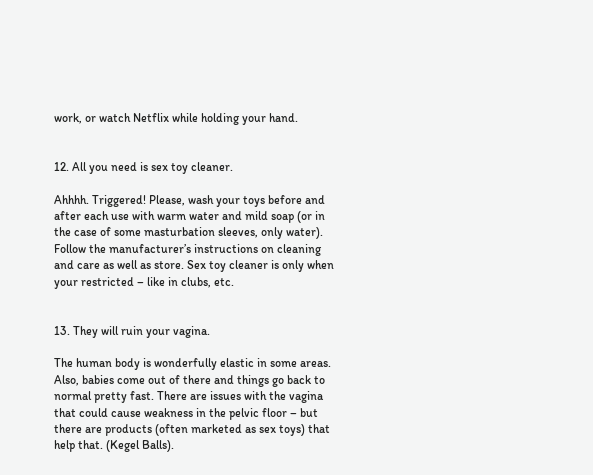work, or watch Netflix while holding your hand.


12. All you need is sex toy cleaner.

Ahhhh. Triggered! Please, wash your toys before and after each use with warm water and mild soap (or in the case of some masturbation sleeves, only water). Follow the manufacturer’s instructions on cleaning and care as well as store. Sex toy cleaner is only when your restricted – like in clubs, etc.


13. They will ruin your vagina.

The human body is wonderfully elastic in some areas. Also, babies come out of there and things go back to normal pretty fast. There are issues with the vagina that could cause weakness in the pelvic floor – but there are products (often marketed as sex toys) that help that. (Kegel Balls).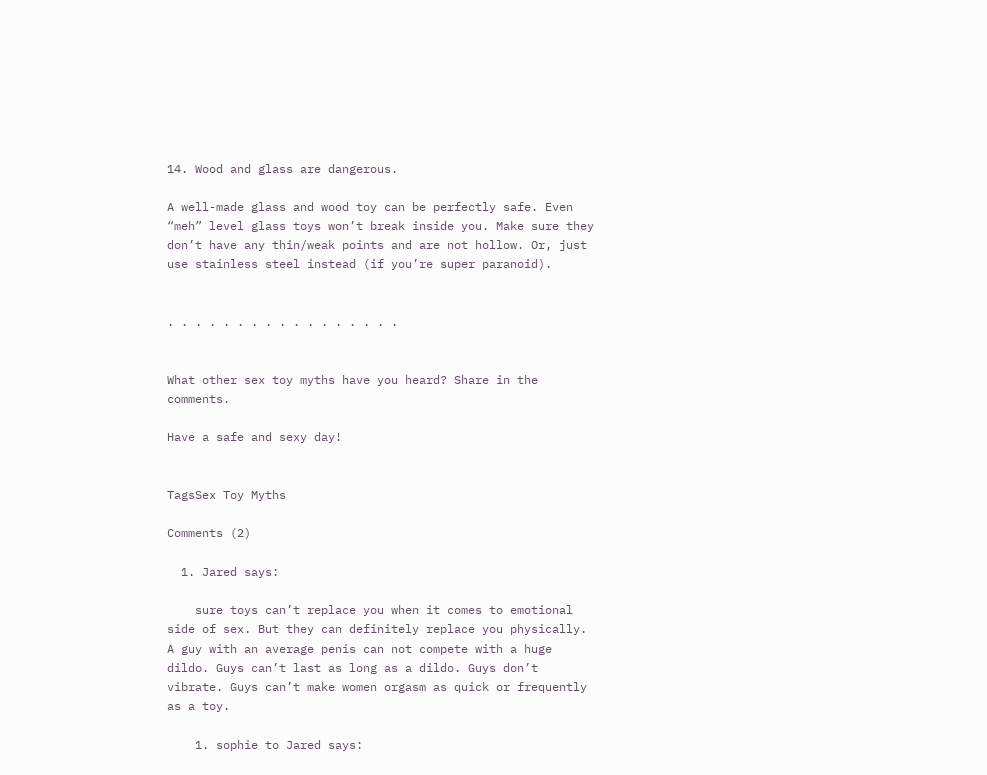14. Wood and glass are dangerous.

A well-made glass and wood toy can be perfectly safe. Even “meh” level glass toys won’t break inside you. Make sure they don’t have any thin/weak points and are not hollow. Or, just use stainless steel instead (if you’re super paranoid).


. . . . . . . . . . . . . . . . .


What other sex toy myths have you heard? Share in the comments.

Have a safe and sexy day!


TagsSex Toy Myths

Comments (2)

  1. Jared says:

    sure toys can’t replace you when it comes to emotional side of sex. But they can definitely replace you physically. A guy with an average penis can not compete with a huge dildo. Guys can’t last as long as a dildo. Guys don’t vibrate. Guys can’t make women orgasm as quick or frequently as a toy.

    1. sophie to Jared says: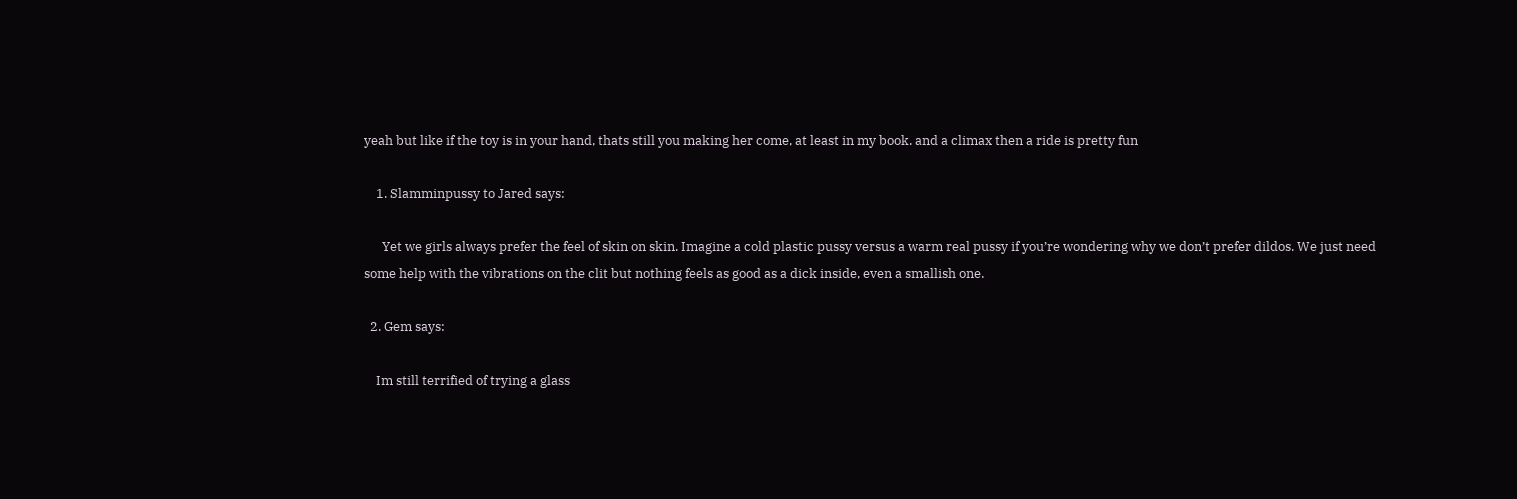yeah but like if the toy is in your hand, thats still you making her come, at least in my book. and a climax then a ride is pretty fun

    1. Slamminpussy to Jared says:

      Yet we girls always prefer the feel of skin on skin. Imagine a cold plastic pussy versus a warm real pussy if you’re wondering why we don’t prefer dildos. We just need some help with the vibrations on the clit but nothing feels as good as a dick inside, even a smallish one.

  2. Gem says:

    Im still terrified of trying a glass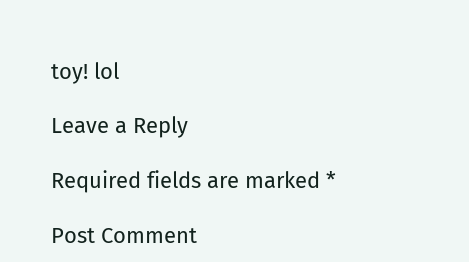toy! lol

Leave a Reply

Required fields are marked *

Post Comment